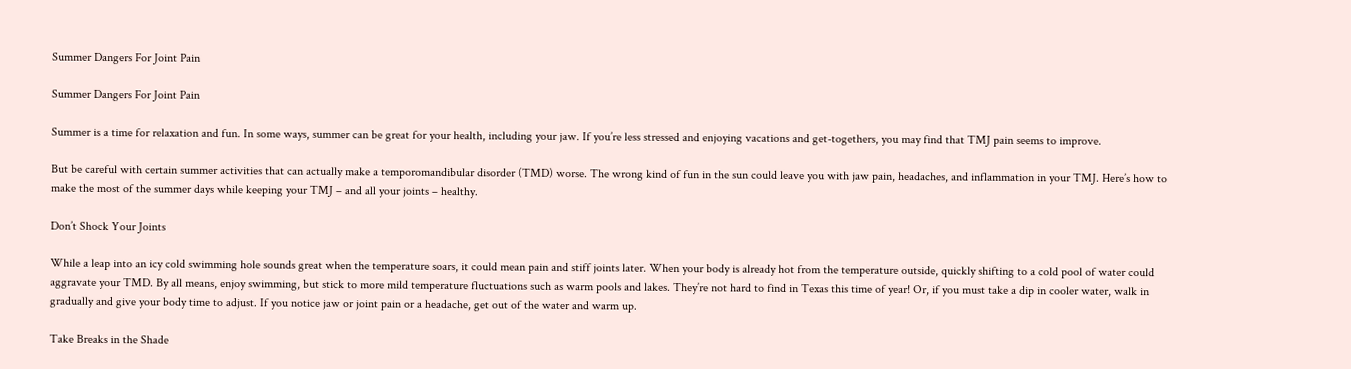Summer Dangers For Joint Pain

Summer Dangers For Joint Pain

Summer is a time for relaxation and fun. In some ways, summer can be great for your health, including your jaw. If you’re less stressed and enjoying vacations and get-togethers, you may find that TMJ pain seems to improve.

But be careful with certain summer activities that can actually make a temporomandibular disorder (TMD) worse. The wrong kind of fun in the sun could leave you with jaw pain, headaches, and inflammation in your TMJ. Here’s how to make the most of the summer days while keeping your TMJ – and all your joints – healthy.

Don’t Shock Your Joints

While a leap into an icy cold swimming hole sounds great when the temperature soars, it could mean pain and stiff joints later. When your body is already hot from the temperature outside, quickly shifting to a cold pool of water could aggravate your TMD. By all means, enjoy swimming, but stick to more mild temperature fluctuations such as warm pools and lakes. They’re not hard to find in Texas this time of year! Or, if you must take a dip in cooler water, walk in gradually and give your body time to adjust. If you notice jaw or joint pain or a headache, get out of the water and warm up.

Take Breaks in the Shade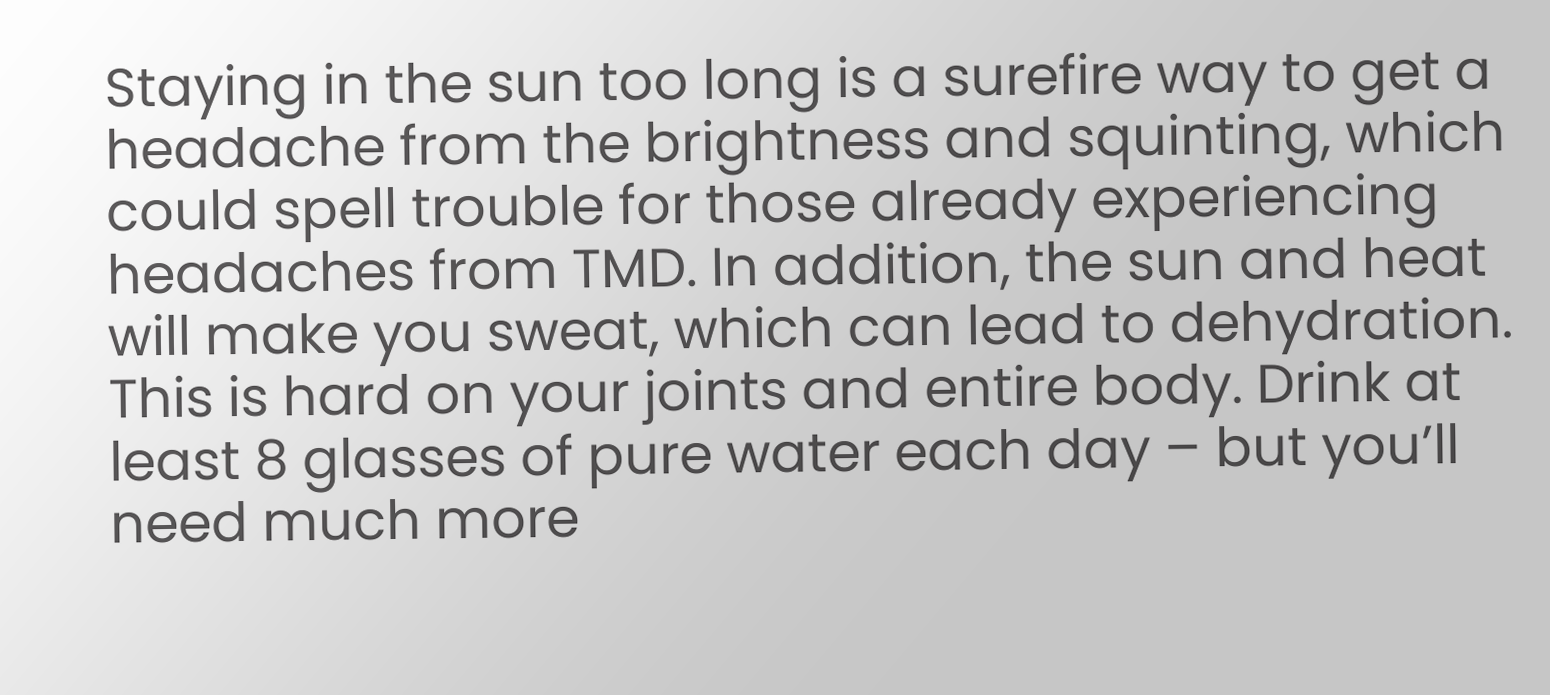Staying in the sun too long is a surefire way to get a headache from the brightness and squinting, which could spell trouble for those already experiencing headaches from TMD. In addition, the sun and heat will make you sweat, which can lead to dehydration. This is hard on your joints and entire body. Drink at least 8 glasses of pure water each day – but you’ll need much more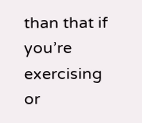than that if you’re exercising or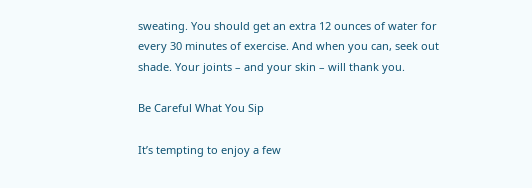sweating. You should get an extra 12 ounces of water for every 30 minutes of exercise. And when you can, seek out shade. Your joints – and your skin – will thank you.

Be Careful What You Sip

It’s tempting to enjoy a few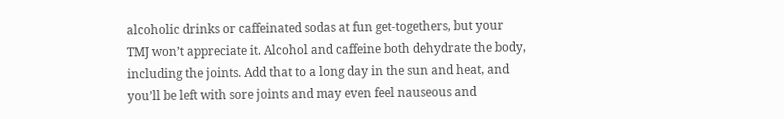alcoholic drinks or caffeinated sodas at fun get-togethers, but your TMJ won’t appreciate it. Alcohol and caffeine both dehydrate the body, including the joints. Add that to a long day in the sun and heat, and you’ll be left with sore joints and may even feel nauseous and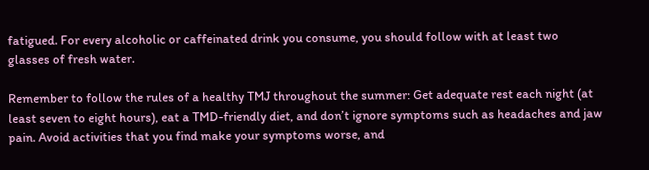fatigued. For every alcoholic or caffeinated drink you consume, you should follow with at least two glasses of fresh water.

Remember to follow the rules of a healthy TMJ throughout the summer: Get adequate rest each night (at least seven to eight hours), eat a TMD-friendly diet, and don’t ignore symptoms such as headaches and jaw pain. Avoid activities that you find make your symptoms worse, and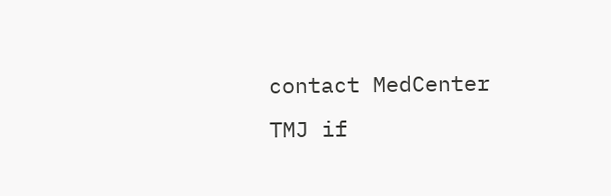contact MedCenter TMJ if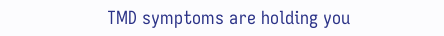TMD symptoms are holding you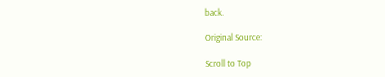back.

Original Source:

Scroll to Top